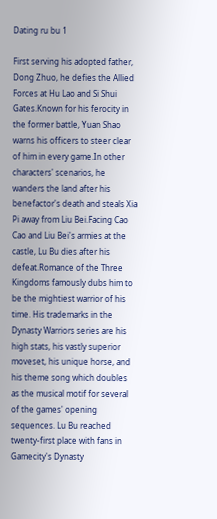Dating ru bu 1

First serving his adopted father, Dong Zhuo, he defies the Allied Forces at Hu Lao and Si Shui Gates.Known for his ferocity in the former battle, Yuan Shao warns his officers to steer clear of him in every game.In other characters' scenarios, he wanders the land after his benefactor's death and steals Xia Pi away from Liu Bei.Facing Cao Cao and Liu Bei's armies at the castle, Lu Bu dies after his defeat.Romance of the Three Kingdoms famously dubs him to be the mightiest warrior of his time. His trademarks in the Dynasty Warriors series are his high stats, his vastly superior moveset, his unique horse, and his theme song which doubles as the musical motif for several of the games' opening sequences. Lu Bu reached twenty-first place with fans in Gamecity's Dynasty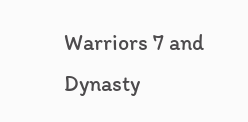Warriors 7 and Dynasty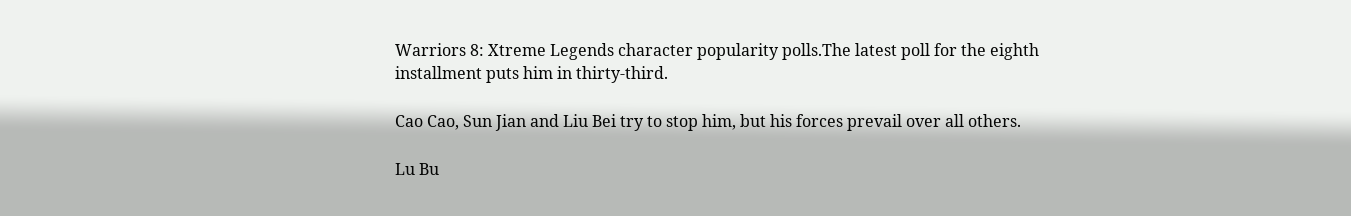Warriors 8: Xtreme Legends character popularity polls.The latest poll for the eighth installment puts him in thirty-third.

Cao Cao, Sun Jian and Liu Bei try to stop him, but his forces prevail over all others.

Lu Bu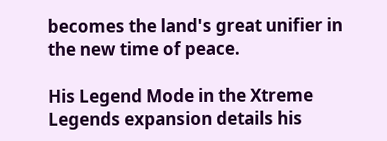becomes the land's great unifier in the new time of peace.

His Legend Mode in the Xtreme Legends expansion details his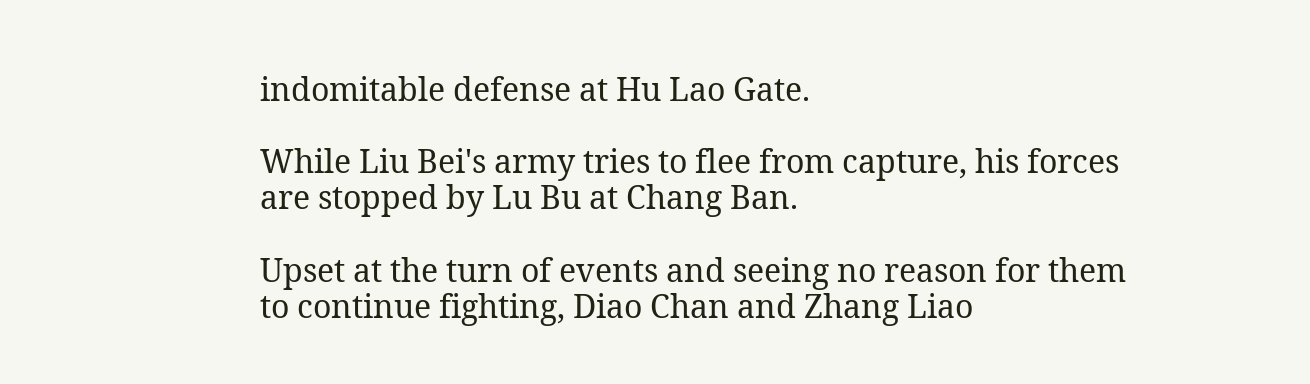indomitable defense at Hu Lao Gate.

While Liu Bei's army tries to flee from capture, his forces are stopped by Lu Bu at Chang Ban.

Upset at the turn of events and seeing no reason for them to continue fighting, Diao Chan and Zhang Liao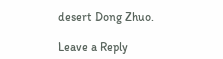desert Dong Zhuo.

Leave a Reply